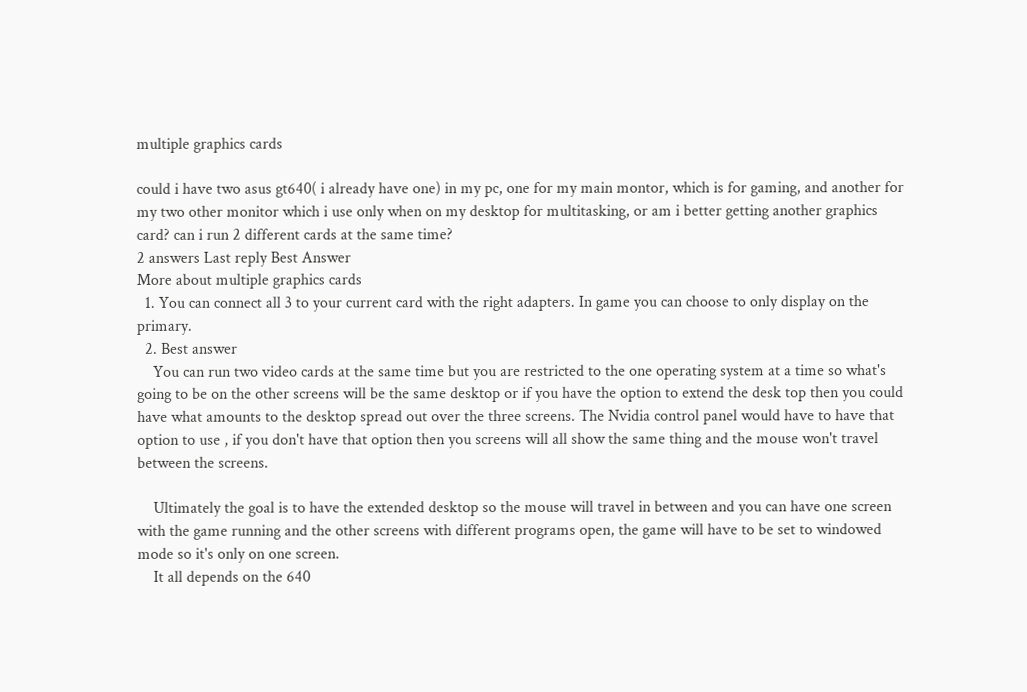multiple graphics cards

could i have two asus gt640( i already have one) in my pc, one for my main montor, which is for gaming, and another for my two other monitor which i use only when on my desktop for multitasking, or am i better getting another graphics card? can i run 2 different cards at the same time?
2 answers Last reply Best Answer
More about multiple graphics cards
  1. You can connect all 3 to your current card with the right adapters. In game you can choose to only display on the primary.
  2. Best answer
    You can run two video cards at the same time but you are restricted to the one operating system at a time so what's going to be on the other screens will be the same desktop or if you have the option to extend the desk top then you could have what amounts to the desktop spread out over the three screens. The Nvidia control panel would have to have that option to use , if you don't have that option then you screens will all show the same thing and the mouse won't travel between the screens.

    Ultimately the goal is to have the extended desktop so the mouse will travel in between and you can have one screen with the game running and the other screens with different programs open, the game will have to be set to windowed mode so it's only on one screen.
    It all depends on the 640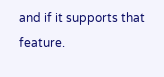and if it supports that feature.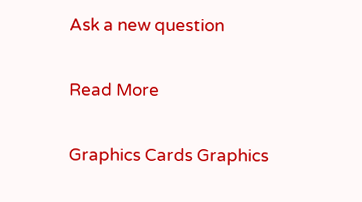Ask a new question

Read More

Graphics Cards Graphics